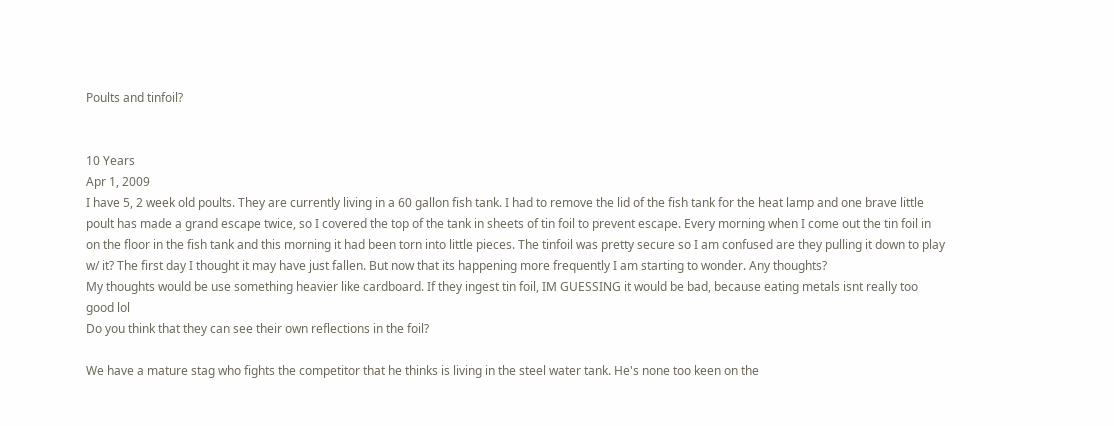Poults and tinfoil?


10 Years
Apr 1, 2009
I have 5, 2 week old poults. They are currently living in a 60 gallon fish tank. I had to remove the lid of the fish tank for the heat lamp and one brave little poult has made a grand escape twice, so I covered the top of the tank in sheets of tin foil to prevent escape. Every morning when I come out the tin foil in on the floor in the fish tank and this morning it had been torn into little pieces. The tinfoil was pretty secure so I am confused are they pulling it down to play w/ it? The first day I thought it may have just fallen. But now that its happening more frequently I am starting to wonder. Any thoughts?
My thoughts would be use something heavier like cardboard. If they ingest tin foil, IM GUESSING it would be bad, because eating metals isnt really too good lol
Do you think that they can see their own reflections in the foil?

We have a mature stag who fights the competitor that he thinks is living in the steel water tank. He's none too keen on the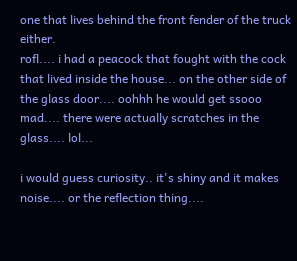one that lives behind the front fender of the truck either.
rofl.... i had a peacock that fought with the cock that lived inside the house... on the other side of the glass door.... oohhh he would get ssooo mad.... there were actually scratches in the glass.... lol...

i would guess curiosity.. it's shiny and it makes noise.... or the reflection thing....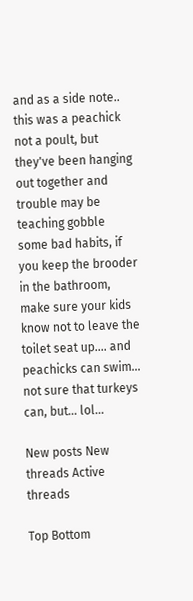and as a side note.. this was a peachick not a poult, but they've been hanging out together and trouble may be teaching gobble some bad habits, if you keep the brooder in the bathroom, make sure your kids know not to leave the toilet seat up.... and peachicks can swim...
not sure that turkeys can, but... lol...

New posts New threads Active threads

Top Bottom